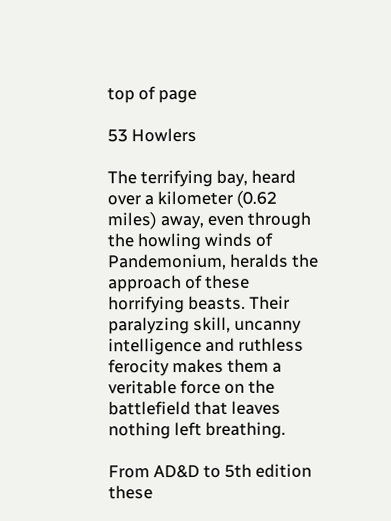top of page

53 Howlers

The terrifying bay, heard over a kilometer (0.62 miles) away, even through the howling winds of Pandemonium, heralds the approach of these horrifying beasts. Their paralyzing skill, uncanny intelligence and ruthless ferocity makes them a veritable force on the battlefield that leaves nothing left breathing.

From AD&D to 5th edition these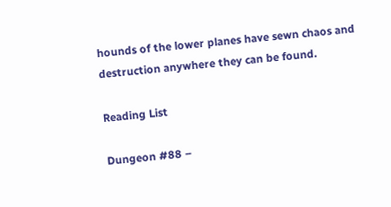hounds of the lower planes have sewn chaos and destruction anywhere they can be found.

Reading List

Dungeon #88 –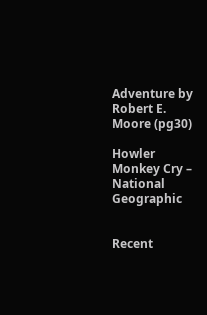Adventure by Robert E. Moore (pg30)

Howler Monkey Cry – National Geographic


Recent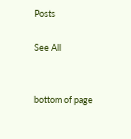Posts

See All


bottom of page